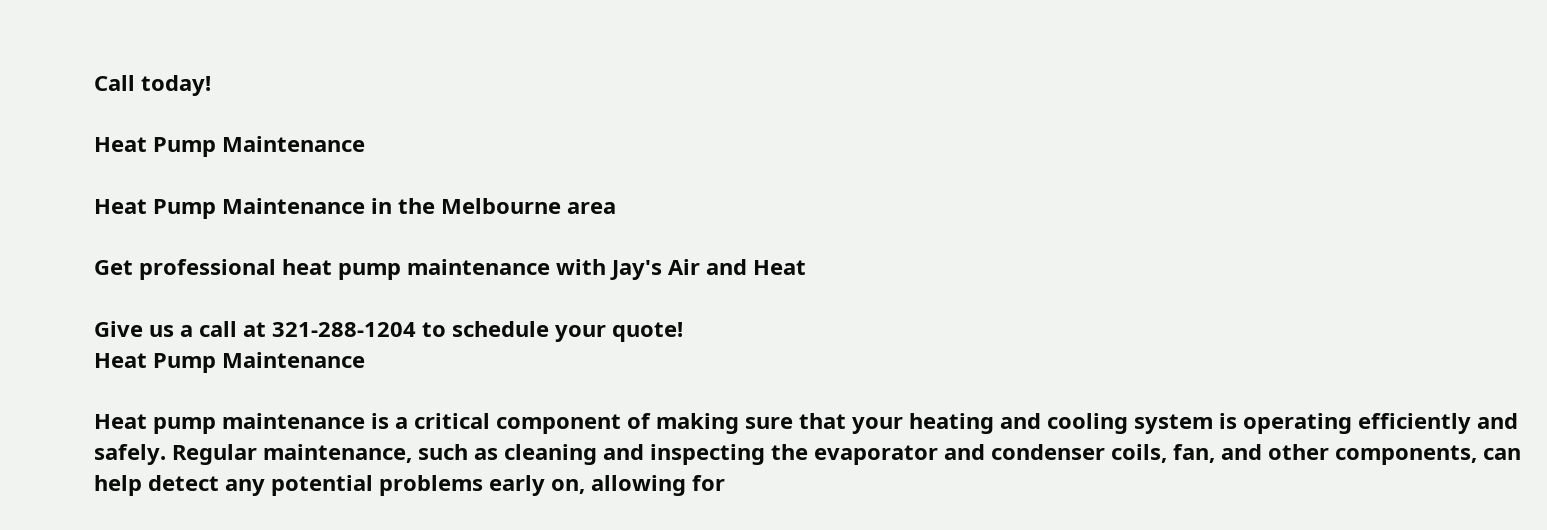Call today!

Heat Pump Maintenance

Heat Pump Maintenance in the Melbourne area

Get professional heat pump maintenance with Jay's Air and Heat

Give us a call at 321-288-1204 to schedule your quote!
Heat Pump Maintenance

Heat pump maintenance is a critical component of making sure that your heating and cooling system is operating efficiently and safely. Regular maintenance, such as cleaning and inspecting the evaporator and condenser coils, fan, and other components, can help detect any potential problems early on, allowing for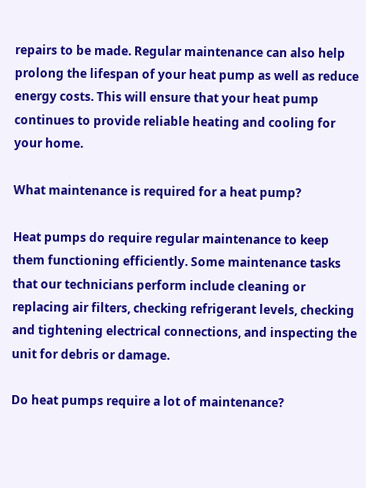repairs to be made. Regular maintenance can also help prolong the lifespan of your heat pump as well as reduce energy costs. This will ensure that your heat pump continues to provide reliable heating and cooling for your home.

What maintenance is required for a heat pump?

Heat pumps do require regular maintenance to keep them functioning efficiently. Some maintenance tasks that our technicians perform include cleaning or replacing air filters, checking refrigerant levels, checking and tightening electrical connections, and inspecting the unit for debris or damage.

Do heat pumps require a lot of maintenance?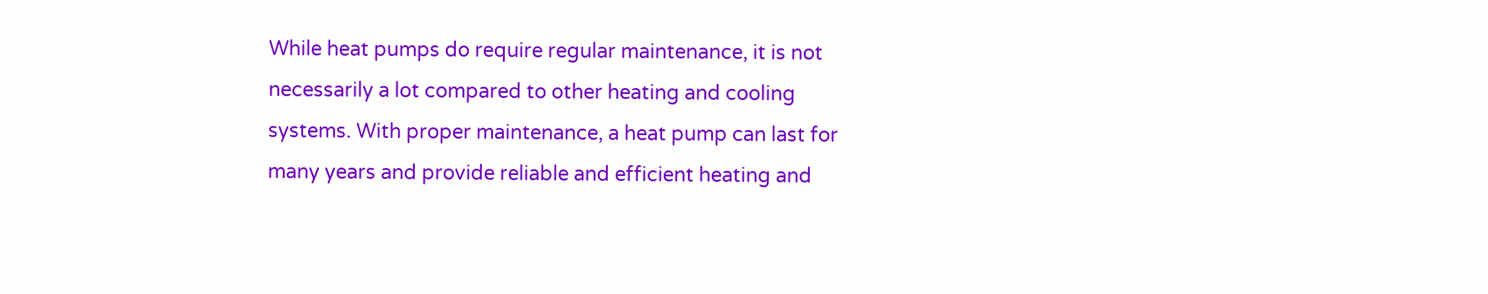While heat pumps do require regular maintenance, it is not necessarily a lot compared to other heating and cooling systems. With proper maintenance, a heat pump can last for many years and provide reliable and efficient heating and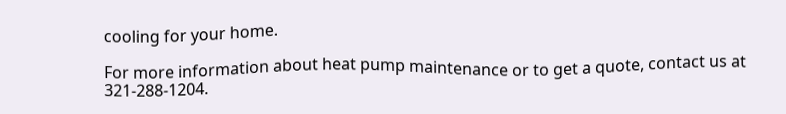cooling for your home.

For more information about heat pump maintenance or to get a quote, contact us at 321-288-1204.